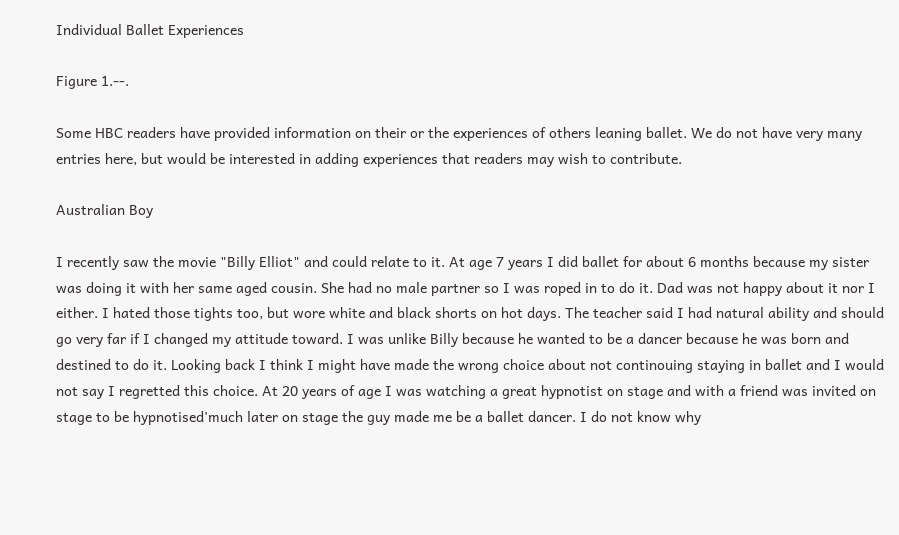Individual Ballet Experiences

Figure 1.--.

Some HBC readers have provided information on their or the experiences of others leaning ballet. We do not have very many entries here, but would be interested in adding experiences that readers may wish to contribute.

Australian Boy

I recently saw the movie "Billy Elliot" and could relate to it. At age 7 years I did ballet for about 6 months because my sister was doing it with her same aged cousin. She had no male partner so I was roped in to do it. Dad was not happy about it nor I either. I hated those tights too, but wore white and black shorts on hot days. The teacher said I had natural ability and should go very far if I changed my attitude toward. I was unlike Billy because he wanted to be a dancer because he was born and destined to do it. Looking back I think I might have made the wrong choice about not continouing staying in ballet and I would not say I regretted this choice. At 20 years of age I was watching a great hypnotist on stage and with a friend was invited on stage to be hypnotised'much later on stage the guy made me be a ballet dancer. I do not know why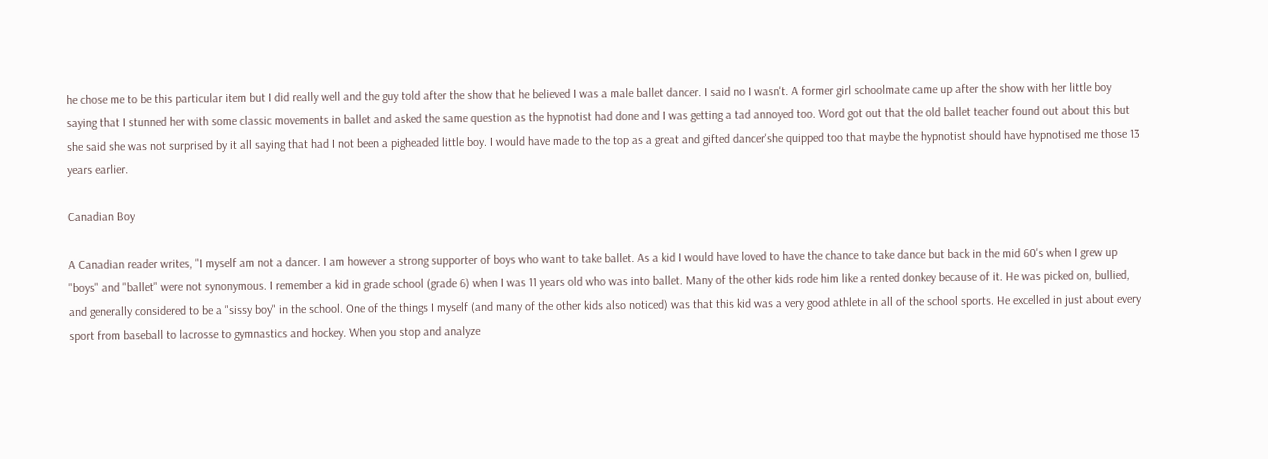he chose me to be this particular item but I did really well and the guy told after the show that he believed I was a male ballet dancer. I said no I wasn't. A former girl schoolmate came up after the show with her little boy saying that I stunned her with some classic movements in ballet and asked the same question as the hypnotist had done and I was getting a tad annoyed too. Word got out that the old ballet teacher found out about this but she said she was not surprised by it all saying that had I not been a pigheaded little boy. I would have made to the top as a great and gifted dancer'she quipped too that maybe the hypnotist should have hypnotised me those 13 years earlier.

Canadian Boy

A Canadian reader writes, "I myself am not a dancer. I am however a strong supporter of boys who want to take ballet. As a kid I would have loved to have the chance to take dance but back in the mid 60's when I grew up "boys" and "ballet" were not synonymous. I remember a kid in grade school (grade 6) when I was 11 years old who was into ballet. Many of the other kids rode him like a rented donkey because of it. He was picked on, bullied, and generally considered to be a "sissy boy" in the school. One of the things I myself (and many of the other kids also noticed) was that this kid was a very good athlete in all of the school sports. He excelled in just about every sport from baseball to lacrosse to gymnastics and hockey. When you stop and analyze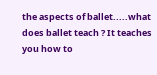the aspects of ballet.....what does ballet teach ? It teaches you how to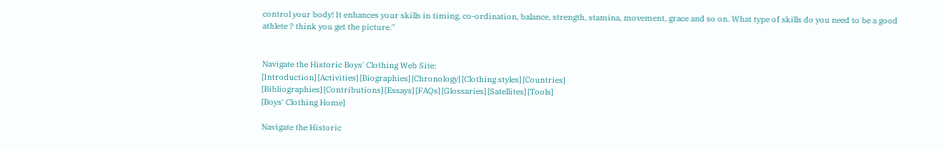control your body! It enhances your skills in timing, co-ordination, balance, strength, stamina, movement, grace and so on. What type of skills do you need to be a good athlete ? think you get the picture."


Navigate the Historic Boys' Clothing Web Site:
[Introduction] [Activities] [Biographies] [Chronology] [Clothing styles] [Countries]
[Bibliographies] [Contributions] [Essays] [FAQs] [Glossaries] [Satellites] [Tools]
[Boys' Clothing Home]

Navigate the Historic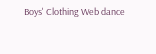Boys' Clothing Web dance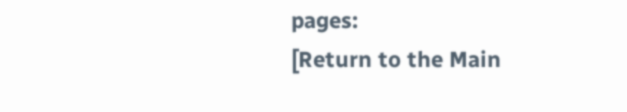pages:
[Return to the Main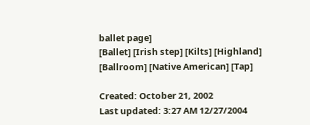ballet page]
[Ballet] [Irish step] [Kilts] [Highland] [Ballroom] [Native American] [Tap]

Created: October 21, 2002
Last updated: 3:27 AM 12/27/2004